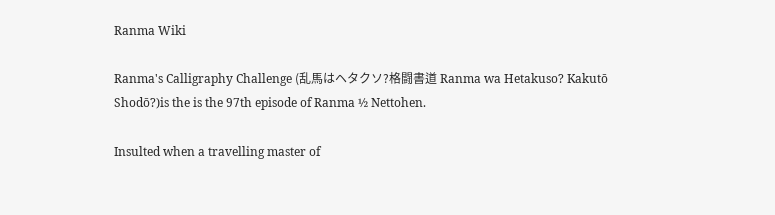Ranma Wiki

Ranma's Calligraphy Challenge (乱馬はヘタクソ?格闘書道 Ranma wa Hetakuso? Kakutō Shodō?)is the is the 97th episode of Ranma ½ Nettohen.

Insulted when a travelling master of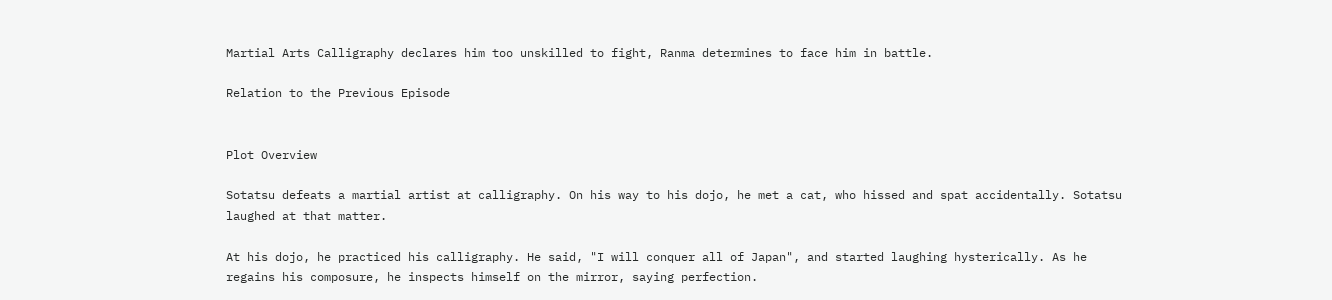Martial Arts Calligraphy declares him too unskilled to fight, Ranma determines to face him in battle.

Relation to the Previous Episode


Plot Overview

Sotatsu defeats a martial artist at calligraphy. On his way to his dojo, he met a cat, who hissed and spat accidentally. Sotatsu laughed at that matter.

At his dojo, he practiced his calligraphy. He said, "I will conquer all of Japan", and started laughing hysterically. As he regains his composure, he inspects himself on the mirror, saying perfection.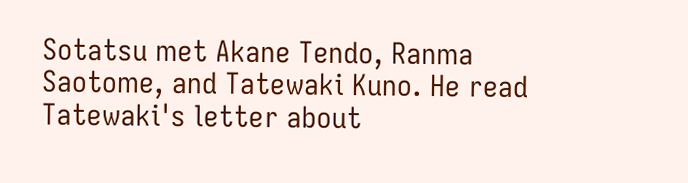Sotatsu met Akane Tendo, Ranma Saotome, and Tatewaki Kuno. He read Tatewaki's letter about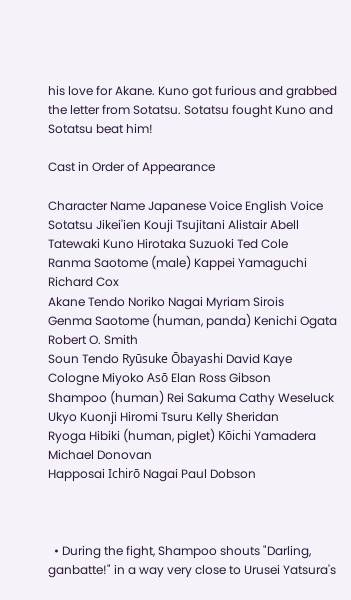his love for Akane. Kuno got furious and grabbed the letter from Sotatsu. Sotatsu fought Kuno and Sotatsu beat him!

Cast in Order of Appearance

Character Name Japanese Voice English Voice
Sotatsu Jikei'ien Kouji Tsujitani Alistair Abell
Tatewaki Kuno Hirotaka Suzuoki Ted Cole
Ranma Saotome (male) Kappei Yamaguchi Richard Cox
Akane Tendo Noriko Nagai Myriam Sirois
Genma Saotome (human, panda) Kenichi Ogata Robert O. Smith
Soun Tendo Ryūsuke Ōbayashi David Kaye
Cologne Miyoko Asō Elan Ross Gibson
Shampoo (human) Rei Sakuma Cathy Weseluck
Ukyo Kuonji Hiromi Tsuru Kelly Sheridan
Ryoga Hibiki (human, piglet) Kōichi Yamadera Michael Donovan
Happosai Ichirō Nagai Paul Dobson



  • During the fight, Shampoo shouts "Darling, ganbatte!" in a way very close to Urusei Yatsura's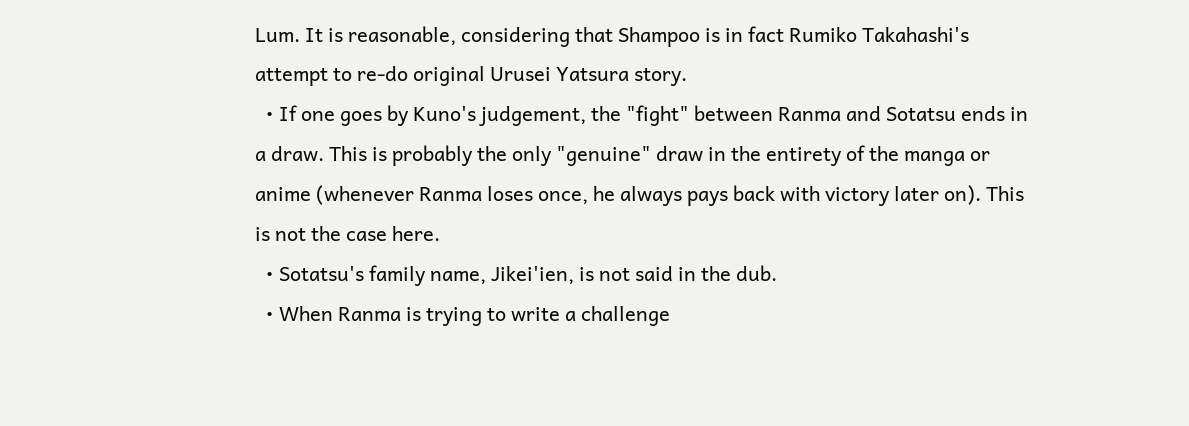Lum. It is reasonable, considering that Shampoo is in fact Rumiko Takahashi's attempt to re-do original Urusei Yatsura story.
  • If one goes by Kuno's judgement, the "fight" between Ranma and Sotatsu ends in a draw. This is probably the only "genuine" draw in the entirety of the manga or anime (whenever Ranma loses once, he always pays back with victory later on). This is not the case here.
  • Sotatsu's family name, Jikei'ien, is not said in the dub.
  • When Ranma is trying to write a challenge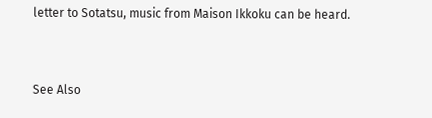letter to Sotatsu, music from Maison Ikkoku can be heard.


See Also